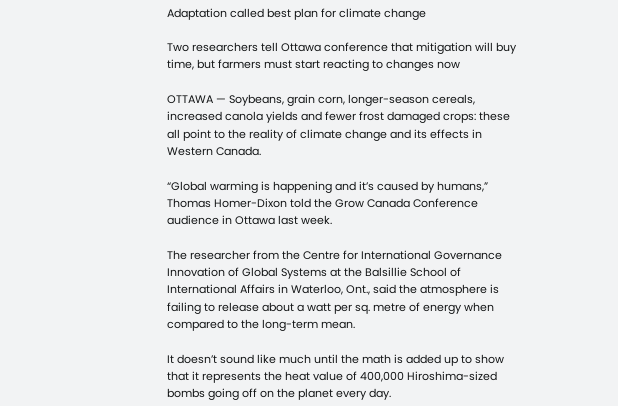Adaptation called best plan for climate change

Two researchers tell Ottawa conference that mitigation will buy time, but farmers must start reacting to changes now

OTTAWA — Soybeans, grain corn, longer-season cereals, increased canola yields and fewer frost damaged crops: these all point to the reality of climate change and its effects in Western Canada.

“Global warming is happening and it’s caused by humans,” Thomas Homer-Dixon told the Grow Canada Conference audience in Ottawa last week.

The researcher from the Centre for International Governance Innovation of Global Systems at the Balsillie School of International Affairs in Waterloo, Ont., said the atmosphere is failing to release about a watt per sq. metre of energy when compared to the long-term mean.

It doesn’t sound like much until the math is added up to show that it represents the heat value of 400,000 Hiroshima-sized bombs going off on the planet every day.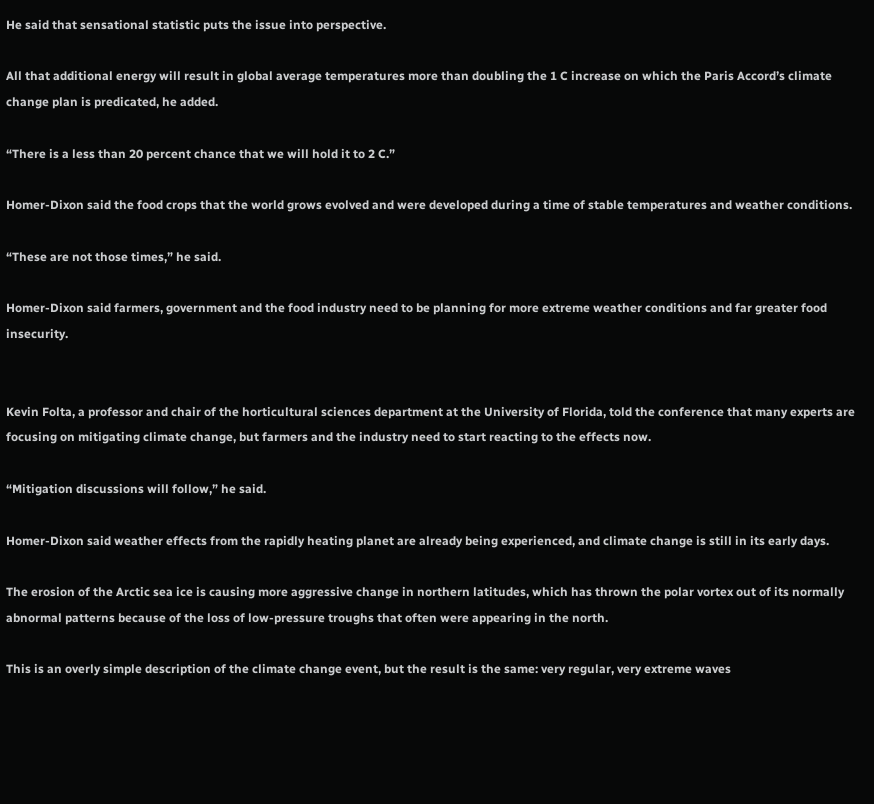He said that sensational statistic puts the issue into perspective.

All that additional energy will result in global average temperatures more than doubling the 1 C increase on which the Paris Accord’s climate change plan is predicated, he added.

“There is a less than 20 percent chance that we will hold it to 2 C.”

Homer-Dixon said the food crops that the world grows evolved and were developed during a time of stable temperatures and weather conditions.

“These are not those times,” he said.

Homer-Dixon said farmers, government and the food industry need to be planning for more extreme weather conditions and far greater food insecurity.


Kevin Folta, a professor and chair of the horticultural sciences department at the University of Florida, told the conference that many experts are focusing on mitigating climate change, but farmers and the industry need to start reacting to the effects now.

“Mitigation discussions will follow,” he said.

Homer-Dixon said weather effects from the rapidly heating planet are already being experienced, and climate change is still in its early days.

The erosion of the Arctic sea ice is causing more aggressive change in northern latitudes, which has thrown the polar vortex out of its normally abnormal patterns because of the loss of low-pressure troughs that often were appearing in the north.

This is an overly simple description of the climate change event, but the result is the same: very regular, very extreme waves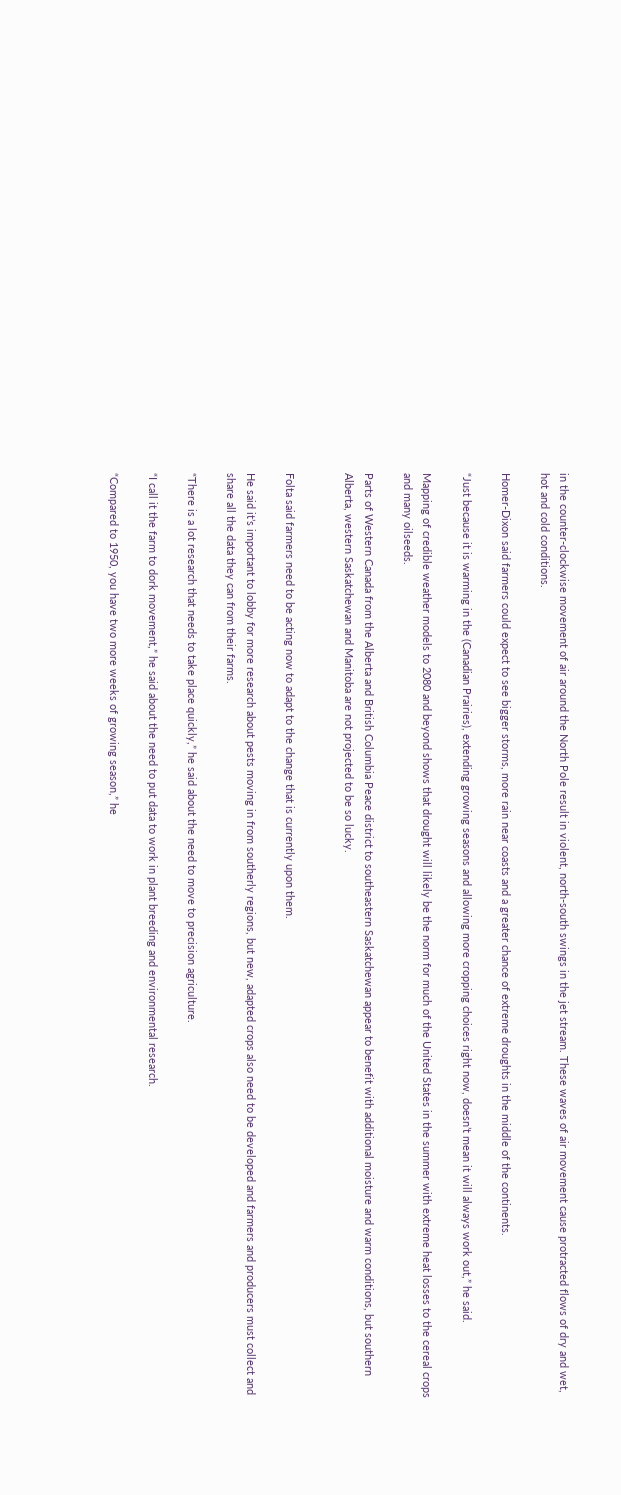in the counter-clockwise movement of air around the North Pole result in violent, north-south swings in the jet stream. These waves of air movement cause protracted flows of dry and wet, hot and cold conditions.

Homer-Dixon said farmers could expect to see bigger storms, more rain near coasts and a greater chance of extreme droughts in the middle of the continents.

“Just because it is warming in the (Canadian Prairies), extending growing seasons and allowing more cropping choices right now, doesn’t mean it will always work out,” he said.

Mapping of credible weather models to 2080 and beyond shows that drought will likely be the norm for much of the United States in the summer with extreme heat losses to the cereal crops and many oilseeds.

Parts of Western Canada from the Alberta and British Columbia Peace district to southeastern Saskatchewan appear to benefit with additional moisture and warm conditions, but southern Alberta, western Saskatchewan and Manitoba are not projected to be so lucky.


Folta said farmers need to be acting now to adapt to the change that is currently upon them.

He said it’s important to lobby for more research about pests moving in from southerly regions, but new, adapted crops also need to be developed and farmers and producers must collect and share all the data they can from their farms.

“There is a lot research that needs to take place quickly,” he said about the need to move to precision agriculture.

“I call it the farm to dork movement,” he said about the need to put data to work in plant breeding and environmental research.

“Compared to 1950, you have two more weeks of growing season,” he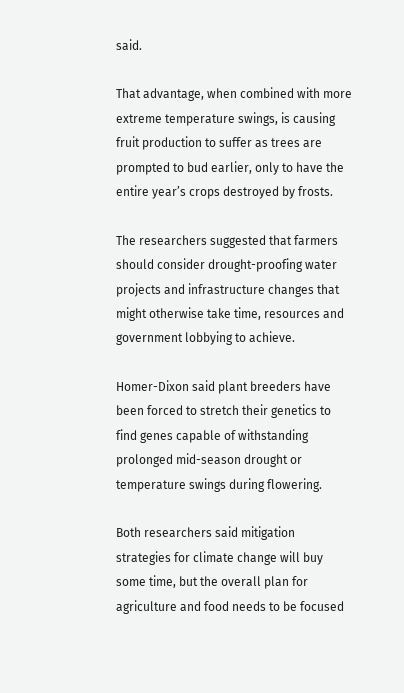said.

That advantage, when combined with more extreme temperature swings, is causing fruit production to suffer as trees are prompted to bud earlier, only to have the entire year’s crops destroyed by frosts.

The researchers suggested that farmers should consider drought-proofing water projects and infrastructure changes that might otherwise take time, resources and government lobbying to achieve.

Homer-Dixon said plant breeders have been forced to stretch their genetics to find genes capable of withstanding prolonged mid-season drought or temperature swings during flowering.

Both researchers said mitigation strategies for climate change will buy some time, but the overall plan for agriculture and food needs to be focused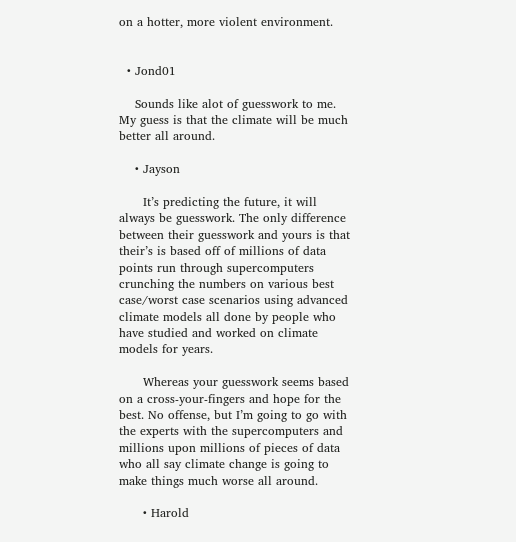on a hotter, more violent environment.


  • Jond01

    Sounds like alot of guesswork to me. My guess is that the climate will be much better all around.

    • Jayson

      It’s predicting the future, it will always be guesswork. The only difference between their guesswork and yours is that their’s is based off of millions of data points run through supercomputers crunching the numbers on various best case/worst case scenarios using advanced climate models all done by people who have studied and worked on climate models for years.

      Whereas your guesswork seems based on a cross-your-fingers and hope for the best. No offense, but I’m going to go with the experts with the supercomputers and millions upon millions of pieces of data who all say climate change is going to make things much worse all around.

      • Harold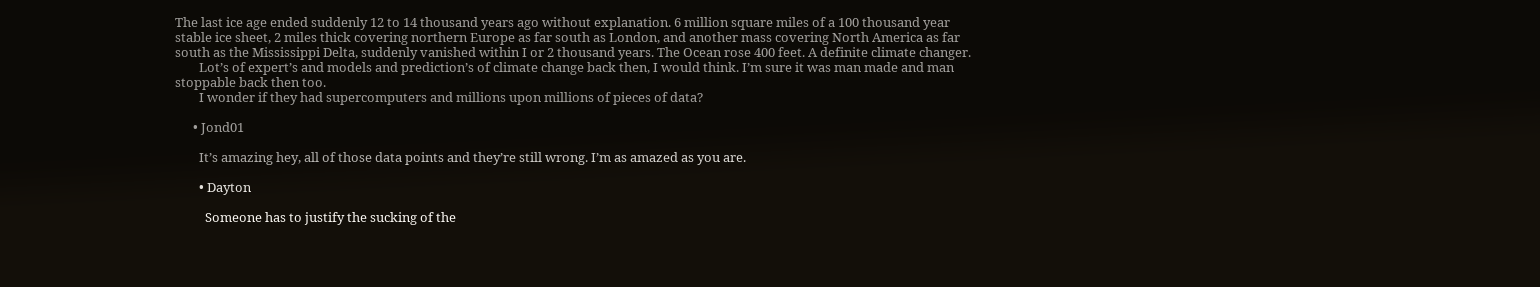The last ice age ended suddenly 12 to 14 thousand years ago without explanation. 6 million square miles of a 100 thousand year stable ice sheet, 2 miles thick covering northern Europe as far south as London, and another mass covering North America as far south as the Mississippi Delta, suddenly vanished within I or 2 thousand years. The Ocean rose 400 feet. A definite climate changer.
        Lot’s of expert’s and models and prediction’s of climate change back then, I would think. I’m sure it was man made and man stoppable back then too.
        I wonder if they had supercomputers and millions upon millions of pieces of data?

      • Jond01

        It’s amazing hey, all of those data points and they’re still wrong. I’m as amazed as you are.

        • Dayton

          Someone has to justify the sucking of the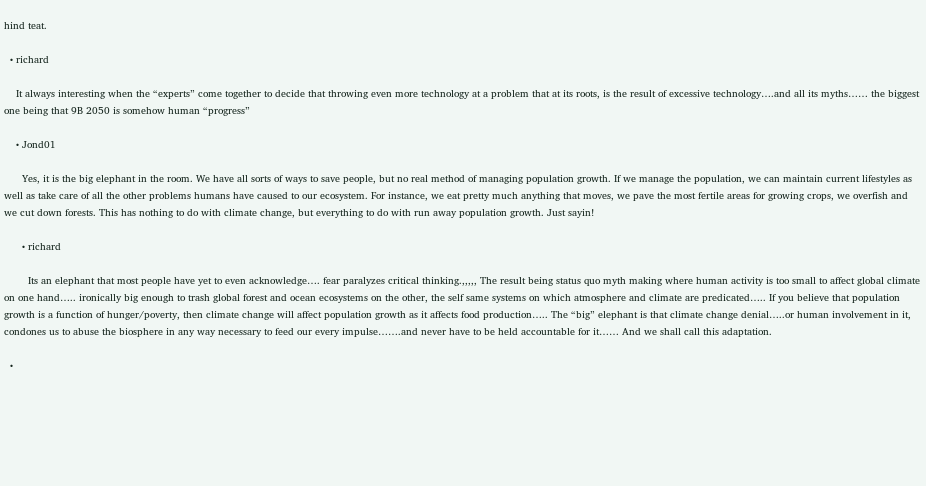hind teat.

  • richard

    It always interesting when the “experts” come together to decide that throwing even more technology at a problem that at its roots, is the result of excessive technology….and all its myths…… the biggest one being that 9B 2050 is somehow human “progress”

    • Jond01

      Yes, it is the big elephant in the room. We have all sorts of ways to save people, but no real method of managing population growth. If we manage the population, we can maintain current lifestyles as well as take care of all the other problems humans have caused to our ecosystem. For instance, we eat pretty much anything that moves, we pave the most fertile areas for growing crops, we overfish and we cut down forests. This has nothing to do with climate change, but everything to do with run away population growth. Just sayin!

      • richard

        Its an elephant that most people have yet to even acknowledge…. fear paralyzes critical thinking.,,,,, The result being status quo myth making where human activity is too small to affect global climate on one hand….. ironically big enough to trash global forest and ocean ecosystems on the other, the self same systems on which atmosphere and climate are predicated….. If you believe that population growth is a function of hunger/poverty, then climate change will affect population growth as it affects food production….. The “big” elephant is that climate change denial…..or human involvement in it, condones us to abuse the biosphere in any way necessary to feed our every impulse…….and never have to be held accountable for it…… And we shall call this adaptation.

  •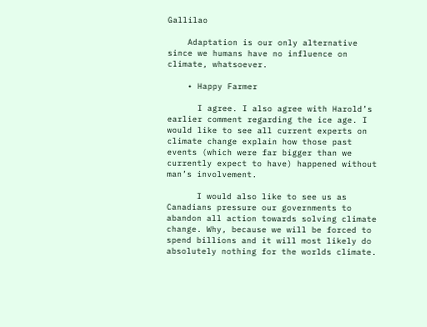Gallilao

    Adaptation is our only alternative since we humans have no influence on climate, whatsoever.

    • Happy Farmer

      I agree. I also agree with Harold’s earlier comment regarding the ice age. I would like to see all current experts on climate change explain how those past events (which were far bigger than we currently expect to have) happened without man’s involvement.

      I would also like to see us as Canadians pressure our governments to abandon all action towards solving climate change. Why, because we will be forced to spend billions and it will most likely do absolutely nothing for the worlds climate.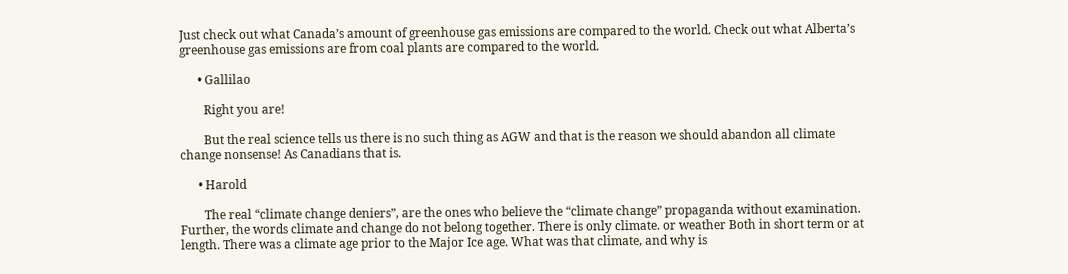Just check out what Canada’s amount of greenhouse gas emissions are compared to the world. Check out what Alberta’s greenhouse gas emissions are from coal plants are compared to the world.

      • Gallilao

        Right you are!

        But the real science tells us there is no such thing as AGW and that is the reason we should abandon all climate change nonsense! As Canadians that is.

      • Harold

        The real “climate change deniers”, are the ones who believe the “climate change” propaganda without examination. Further, the words climate and change do not belong together. There is only climate. or weather Both in short term or at length. There was a climate age prior to the Major Ice age. What was that climate, and why is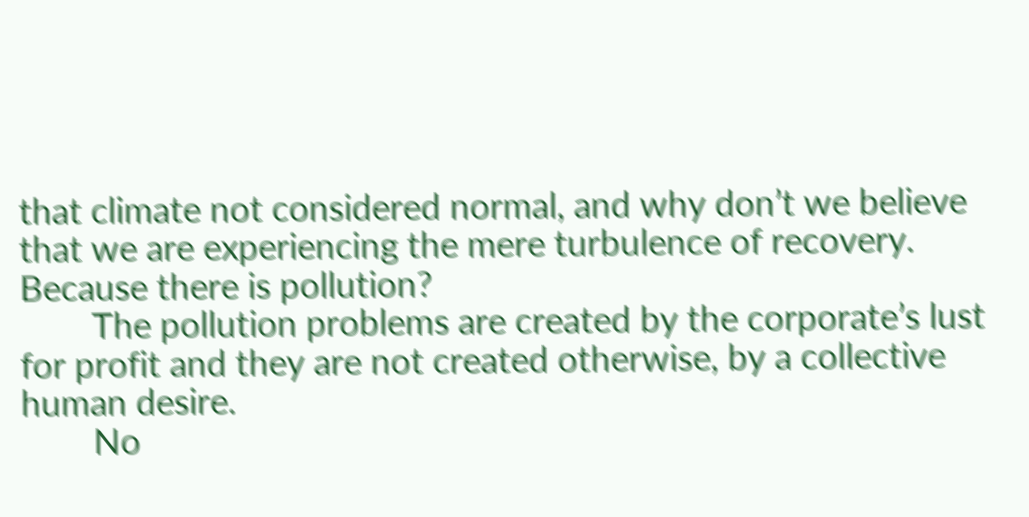that climate not considered normal, and why don’t we believe that we are experiencing the mere turbulence of recovery. Because there is pollution?
        The pollution problems are created by the corporate’s lust for profit and they are not created otherwise, by a collective human desire.
        No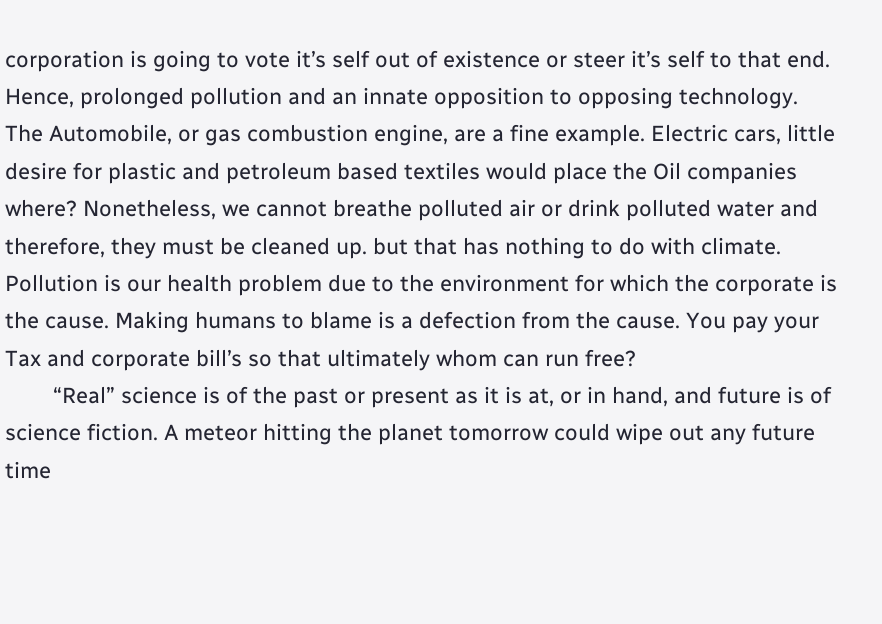corporation is going to vote it’s self out of existence or steer it’s self to that end. Hence, prolonged pollution and an innate opposition to opposing technology. The Automobile, or gas combustion engine, are a fine example. Electric cars, little desire for plastic and petroleum based textiles would place the Oil companies where? Nonetheless, we cannot breathe polluted air or drink polluted water and therefore, they must be cleaned up. but that has nothing to do with climate. Pollution is our health problem due to the environment for which the corporate is the cause. Making humans to blame is a defection from the cause. You pay your Tax and corporate bill’s so that ultimately whom can run free?
        “Real” science is of the past or present as it is at, or in hand, and future is of science fiction. A meteor hitting the planet tomorrow could wipe out any future time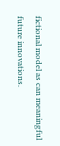fictional model as can meaningful future innovations.